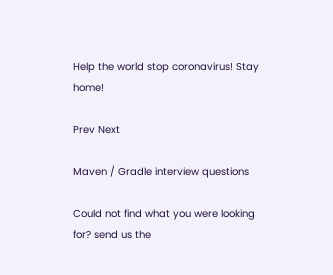Help the world stop coronavirus! Stay home!

Prev Next

Maven / Gradle interview questions

Could not find what you were looking for? send us the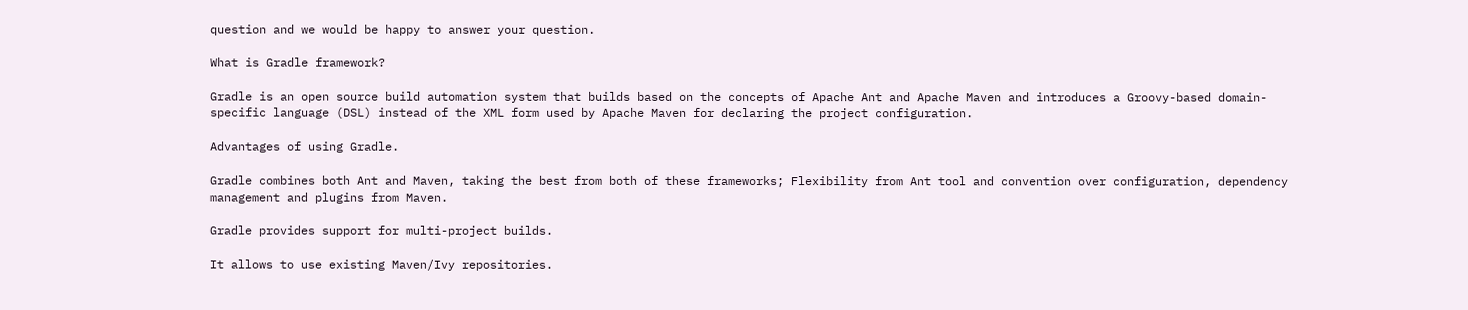question and we would be happy to answer your question.

What is Gradle framework?

Gradle is an open source build automation system that builds based on the concepts of Apache Ant and Apache Maven and introduces a Groovy-based domain-specific language (DSL) instead of the XML form used by Apache Maven for declaring the project configuration.

Advantages of using Gradle.

Gradle combines both Ant and Maven, taking the best from both of these frameworks; Flexibility from Ant tool and convention over configuration, dependency management and plugins from Maven.

Gradle provides support for multi-project builds.

It allows to use existing Maven/Ivy repositories.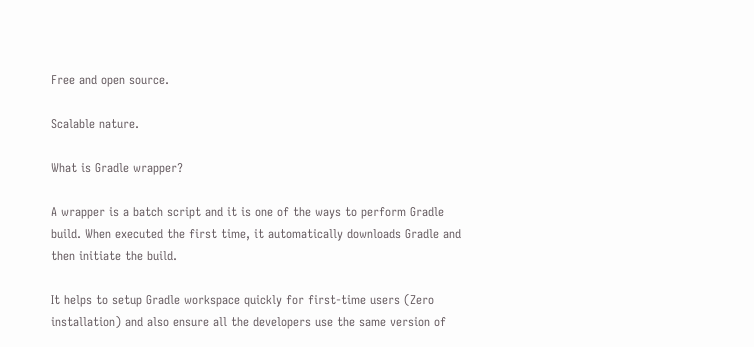Free and open source.

Scalable nature.

What is Gradle wrapper?

A wrapper is a batch script and it is one of the ways to perform Gradle build. When executed the first time, it automatically downloads Gradle and then initiate the build.

It helps to setup Gradle workspace quickly for first-time users (Zero installation) and also ensure all the developers use the same version of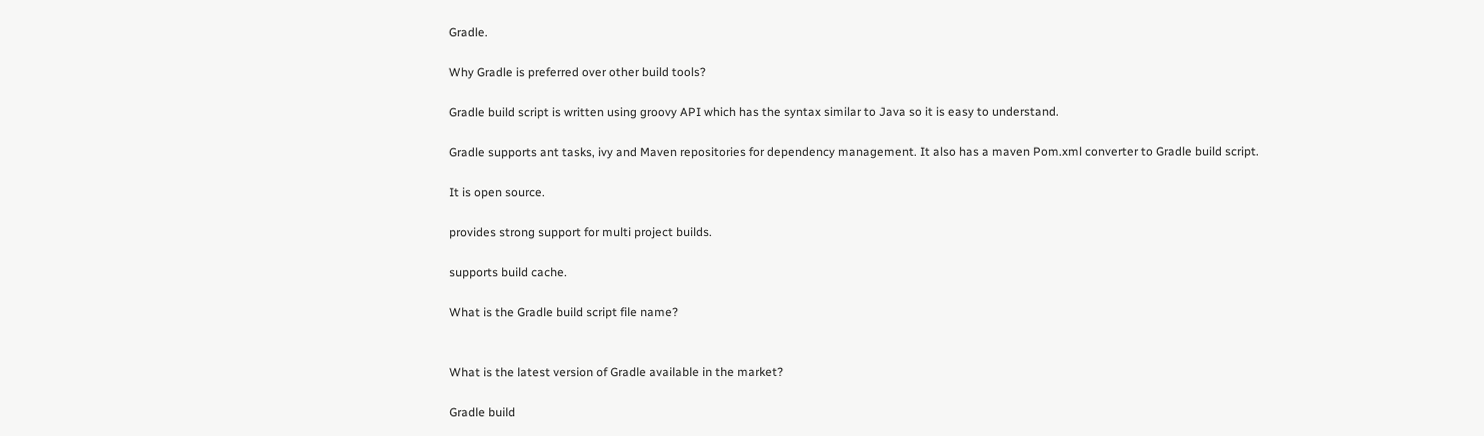Gradle.

Why Gradle is preferred over other build tools?

Gradle build script is written using groovy API which has the syntax similar to Java so it is easy to understand.

Gradle supports ant tasks, ivy and Maven repositories for dependency management. It also has a maven Pom.xml converter to Gradle build script.

It is open source.

provides strong support for multi project builds.

supports build cache.

What is the Gradle build script file name?


What is the latest version of Gradle available in the market?

Gradle build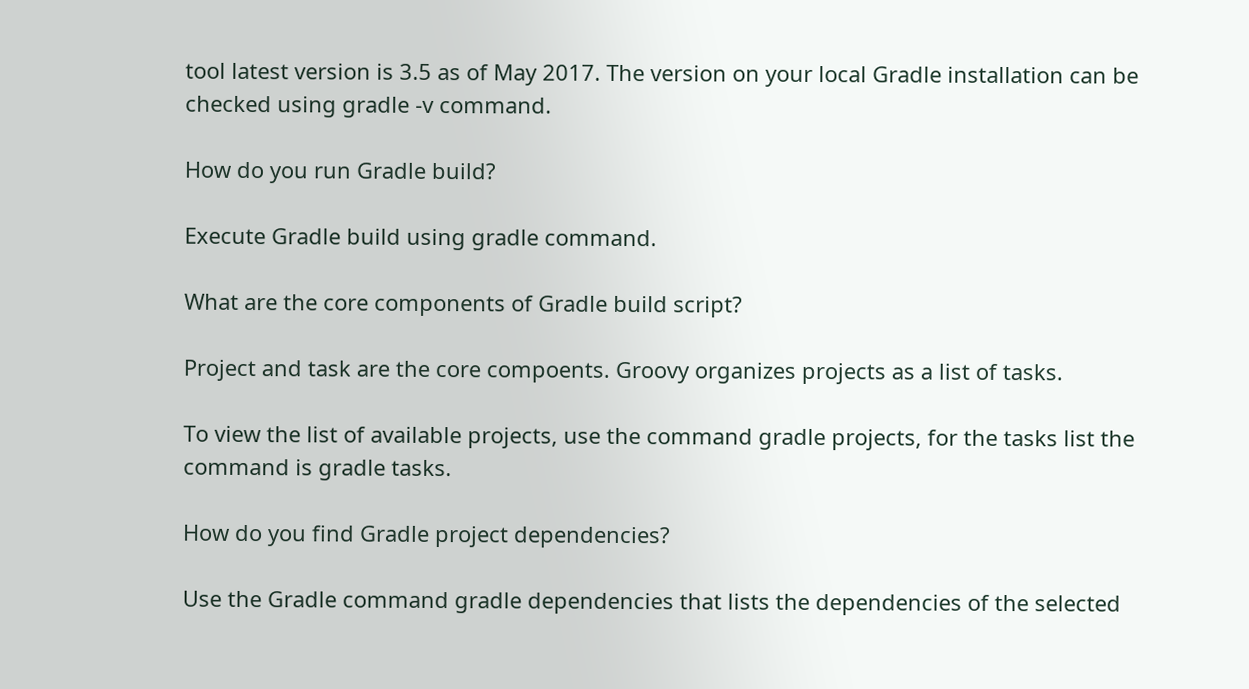tool latest version is 3.5 as of May 2017. The version on your local Gradle installation can be checked using gradle -v command.

How do you run Gradle build?

Execute Gradle build using gradle command.

What are the core components of Gradle build script?

Project and task are the core compoents. Groovy organizes projects as a list of tasks.

To view the list of available projects, use the command gradle projects, for the tasks list the command is gradle tasks.

How do you find Gradle project dependencies?

Use the Gradle command gradle dependencies that lists the dependencies of the selected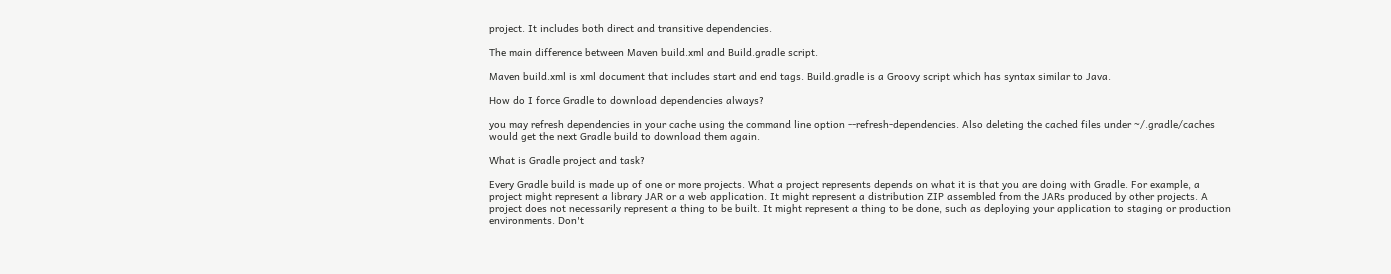project. It includes both direct and transitive dependencies.

The main difference between Maven build.xml and Build.gradle script.

Maven build.xml is xml document that includes start and end tags. Build.gradle is a Groovy script which has syntax similar to Java.

How do I force Gradle to download dependencies always?

you may refresh dependencies in your cache using the command line option --refresh-dependencies. Also deleting the cached files under ~/.gradle/caches would get the next Gradle build to download them again.

What is Gradle project and task?

Every Gradle build is made up of one or more projects. What a project represents depends on what it is that you are doing with Gradle. For example, a project might represent a library JAR or a web application. It might represent a distribution ZIP assembled from the JARs produced by other projects. A project does not necessarily represent a thing to be built. It might represent a thing to be done, such as deploying your application to staging or production environments. Don't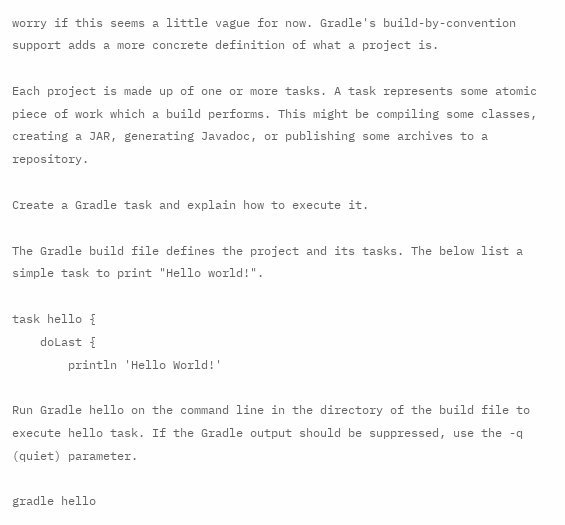worry if this seems a little vague for now. Gradle's build-by-convention support adds a more concrete definition of what a project is.

Each project is made up of one or more tasks. A task represents some atomic piece of work which a build performs. This might be compiling some classes, creating a JAR, generating Javadoc, or publishing some archives to a repository.

Create a Gradle task and explain how to execute it.

The Gradle build file defines the project and its tasks. The below list a simple task to print "Hello world!".

task hello {
    doLast {
        println 'Hello World!'

Run Gradle hello on the command line in the directory of the build file to execute hello task. If the Gradle output should be suppressed, use the -q (quiet) parameter.

gradle hello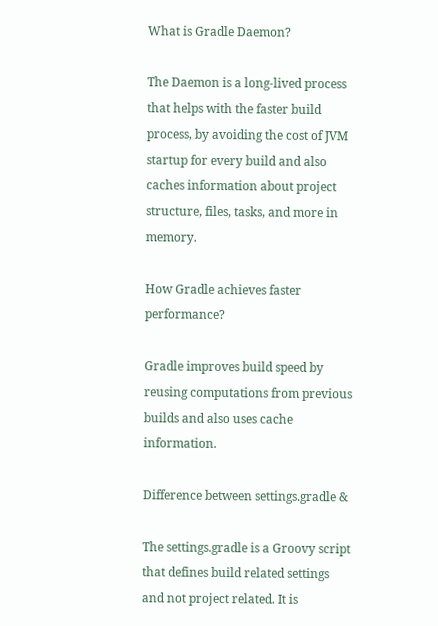What is Gradle Daemon?

The Daemon is a long-lived process that helps with the faster build process, by avoiding the cost of JVM startup for every build and also caches information about project structure, files, tasks, and more in memory.

How Gradle achieves faster performance?

Gradle improves build speed by reusing computations from previous builds and also uses cache information.

Difference between settings.gradle &

The settings.gradle is a Groovy script that defines build related settings and not project related. It is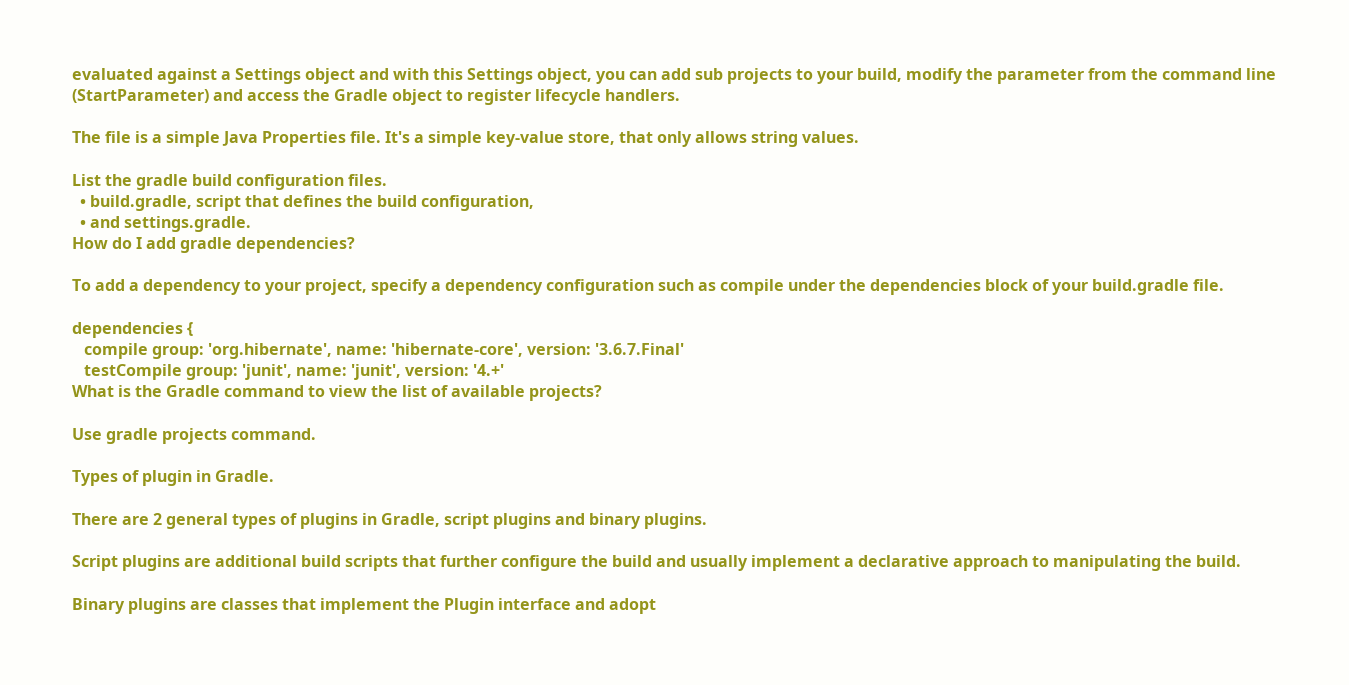evaluated against a Settings object and with this Settings object, you can add sub projects to your build, modify the parameter from the command line (StartParameter) and access the Gradle object to register lifecycle handlers.

The file is a simple Java Properties file. It's a simple key-value store, that only allows string values.

List the gradle build configuration files.
  • build.gradle, script that defines the build configuration,
  • and settings.gradle.
How do I add gradle dependencies?

To add a dependency to your project, specify a dependency configuration such as compile under the dependencies block of your build.gradle file.

dependencies {
   compile group: 'org.hibernate', name: 'hibernate-core', version: '3.6.7.Final'
   testCompile group: 'junit', name: 'junit', version: '4.+'
What is the Gradle command to view the list of available projects?

Use gradle projects command.

Types of plugin in Gradle.

There are 2 general types of plugins in Gradle, script plugins and binary plugins.

Script plugins are additional build scripts that further configure the build and usually implement a declarative approach to manipulating the build.

Binary plugins are classes that implement the Plugin interface and adopt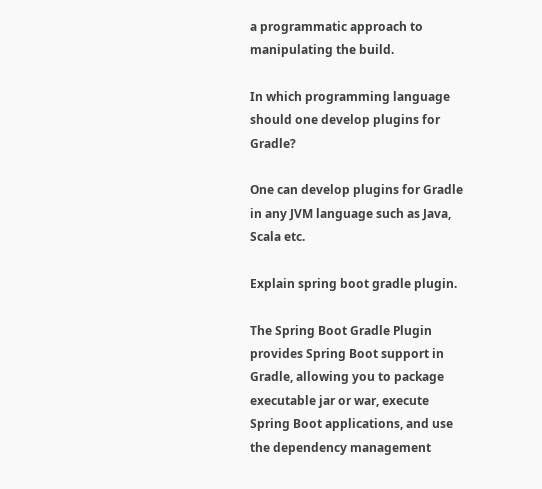a programmatic approach to manipulating the build.

In which programming language should one develop plugins for Gradle?

One can develop plugins for Gradle in any JVM language such as Java, Scala etc.

Explain spring boot gradle plugin.

The Spring Boot Gradle Plugin provides Spring Boot support in Gradle, allowing you to package executable jar or war, execute Spring Boot applications, and use the dependency management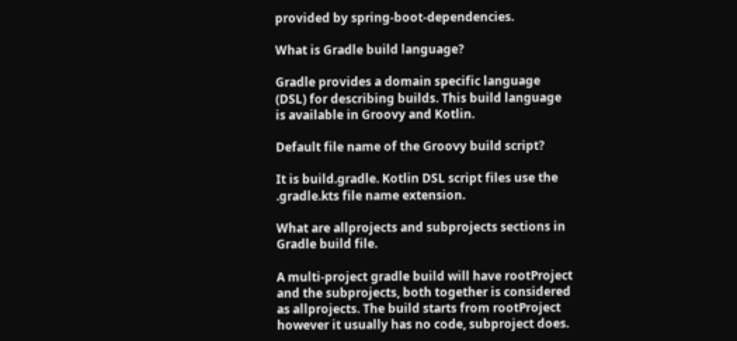provided by spring-boot-dependencies.

What is Gradle build language?

Gradle provides a domain specific language (DSL) for describing builds. This build language is available in Groovy and Kotlin.

Default file name of the Groovy build script?

It is build.gradle. Kotlin DSL script files use the .gradle.kts file name extension.

What are allprojects and subprojects sections in Gradle build file.

A multi-project gradle build will have rootProject and the subprojects, both together is considered as allprojects. The build starts from rootProject however it usually has no code, subproject does.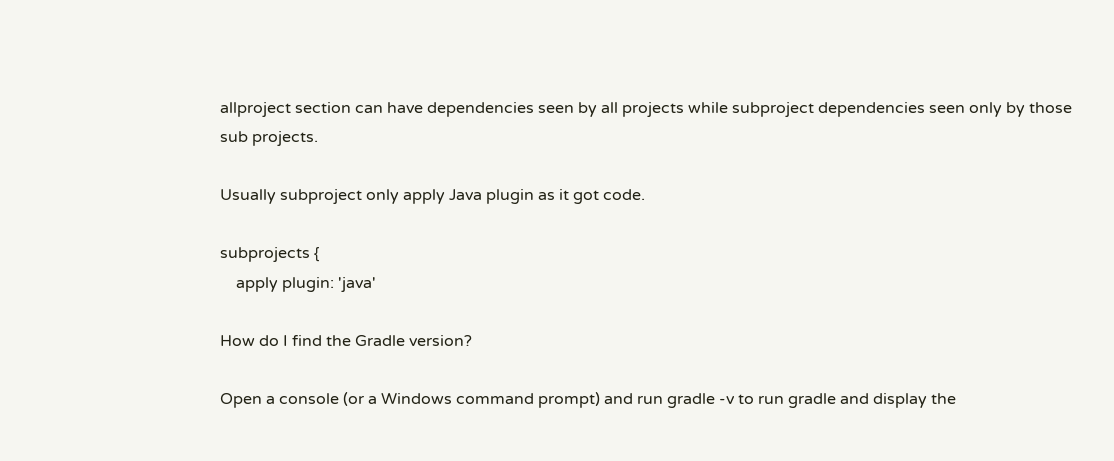allproject section can have dependencies seen by all projects while subproject dependencies seen only by those sub projects.

Usually subproject only apply Java plugin as it got code.

subprojects {
    apply plugin: 'java'

How do I find the Gradle version?

Open a console (or a Windows command prompt) and run gradle -v to run gradle and display the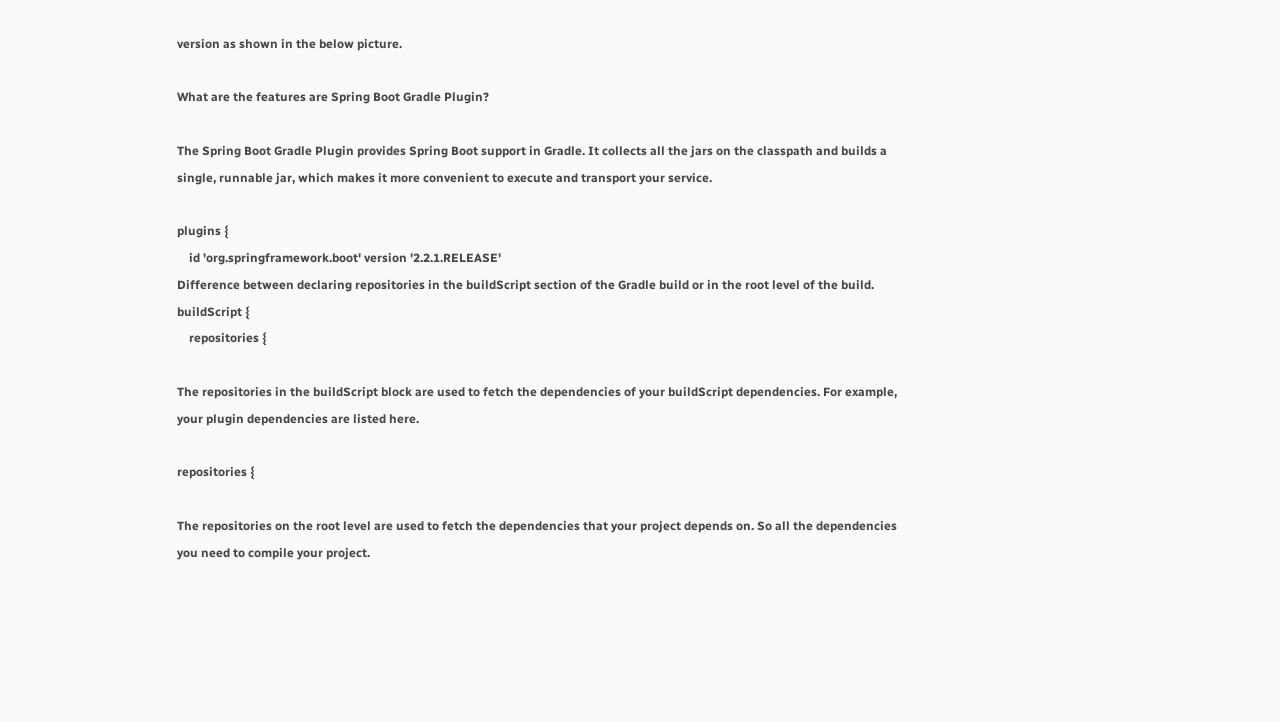version as shown in the below picture.

What are the features are Spring Boot Gradle Plugin?

The Spring Boot Gradle Plugin provides Spring Boot support in Gradle. It collects all the jars on the classpath and builds a single, runnable jar, which makes it more convenient to execute and transport your service.

plugins {
    id 'org.springframework.boot' version '2.2.1.RELEASE'
Difference between declaring repositories in the buildScript section of the Gradle build or in the root level of the build.
buildScript {
    repositories {

The repositories in the buildScript block are used to fetch the dependencies of your buildScript dependencies. For example, your plugin dependencies are listed here.

repositories {

The repositories on the root level are used to fetch the dependencies that your project depends on. So all the dependencies you need to compile your project.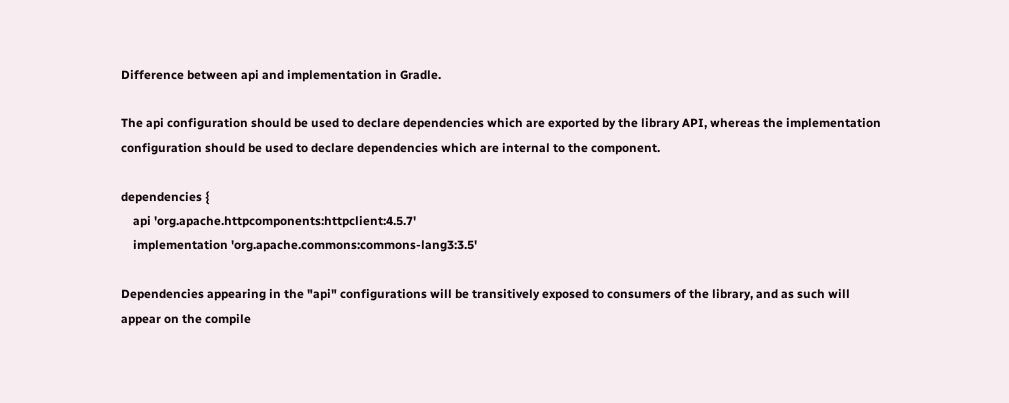Difference between api and implementation in Gradle.

The api configuration should be used to declare dependencies which are exported by the library API, whereas the implementation configuration should be used to declare dependencies which are internal to the component.

dependencies {
    api 'org.apache.httpcomponents:httpclient:4.5.7'
    implementation 'org.apache.commons:commons-lang3:3.5'

Dependencies appearing in the "api" configurations will be transitively exposed to consumers of the library, and as such will appear on the compile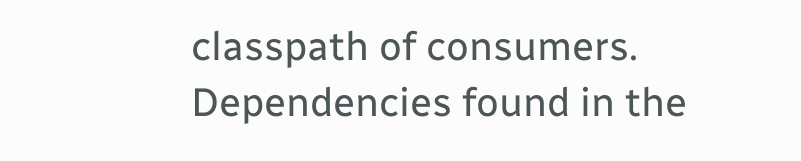classpath of consumers. Dependencies found in the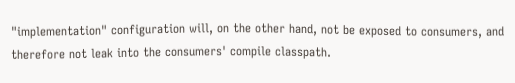"implementation" configuration will, on the other hand, not be exposed to consumers, and therefore not leak into the consumers' compile classpath.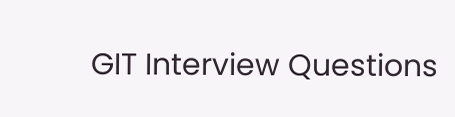GIT Interview Questions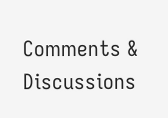Comments & Discussions